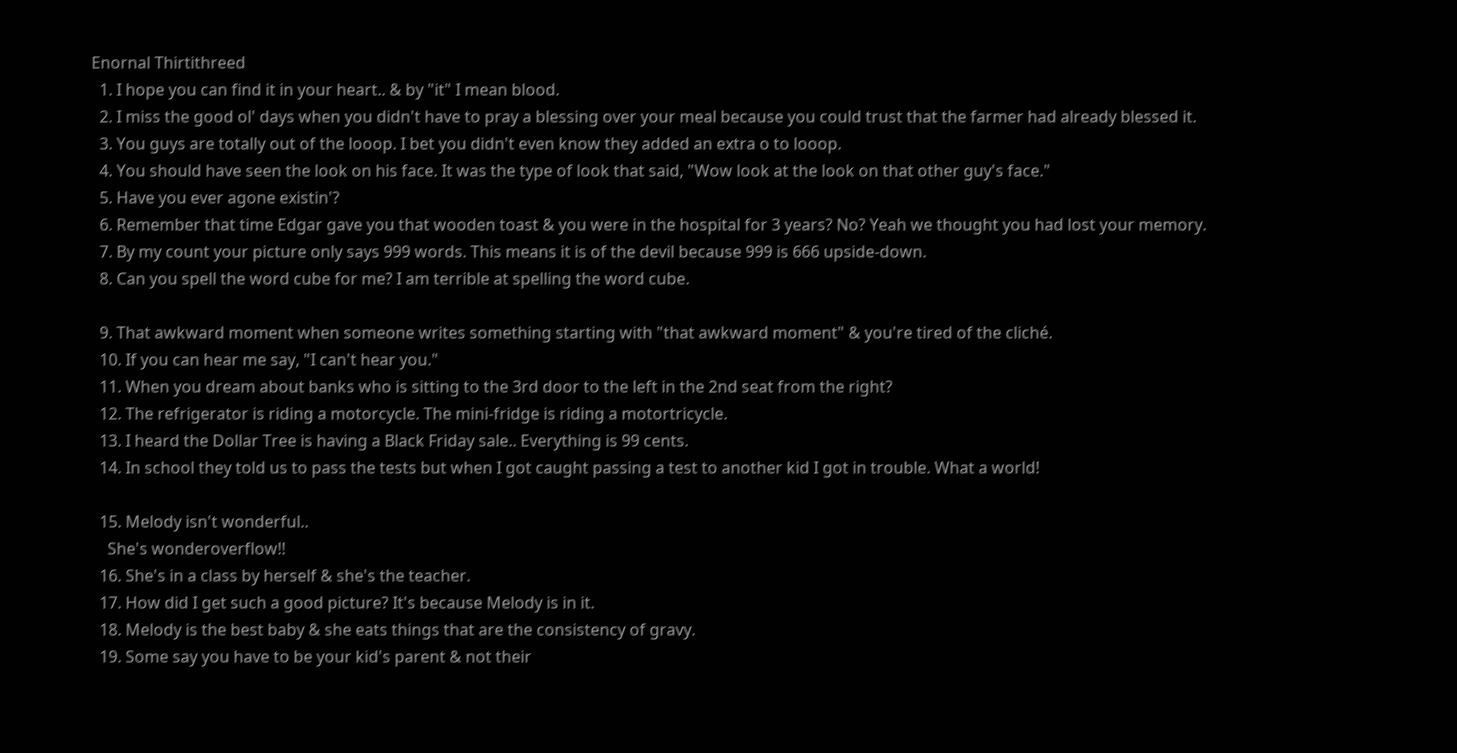Enornal Thirtithreed
  1. I hope you can find it in your heart.. & by "it" I mean blood.
  2. I miss the good ol' days when you didn't have to pray a blessing over your meal because you could trust that the farmer had already blessed it.
  3. You guys are totally out of the looop. I bet you didn't even know they added an extra o to looop.
  4. You should have seen the look on his face. It was the type of look that said, "Wow look at the look on that other guy's face."
  5. Have you ever agone existin'?
  6. Remember that time Edgar gave you that wooden toast & you were in the hospital for 3 years? No? Yeah we thought you had lost your memory.
  7. By my count your picture only says 999 words. This means it is of the devil because 999 is 666 upside-down.
  8. Can you spell the word cube for me? I am terrible at spelling the word cube.

  9. That awkward moment when someone writes something starting with "that awkward moment" & you're tired of the cliché.
  10. If you can hear me say, "I can't hear you."
  11. When you dream about banks who is sitting to the 3rd door to the left in the 2nd seat from the right?
  12. The refrigerator is riding a motorcycle. The mini-fridge is riding a motortricycle.
  13. I heard the Dollar Tree is having a Black Friday sale.. Everything is 99 cents.
  14. In school they told us to pass the tests but when I got caught passing a test to another kid I got in trouble. What a world!

  15. Melody isn't wonderful..
    She's wonderoverflow!!
  16. She's in a class by herself & she's the teacher.
  17. How did I get such a good picture? It's because Melody is in it.
  18. Melody is the best baby & she eats things that are the consistency of gravy.
  19. Some say you have to be your kid's parent & not their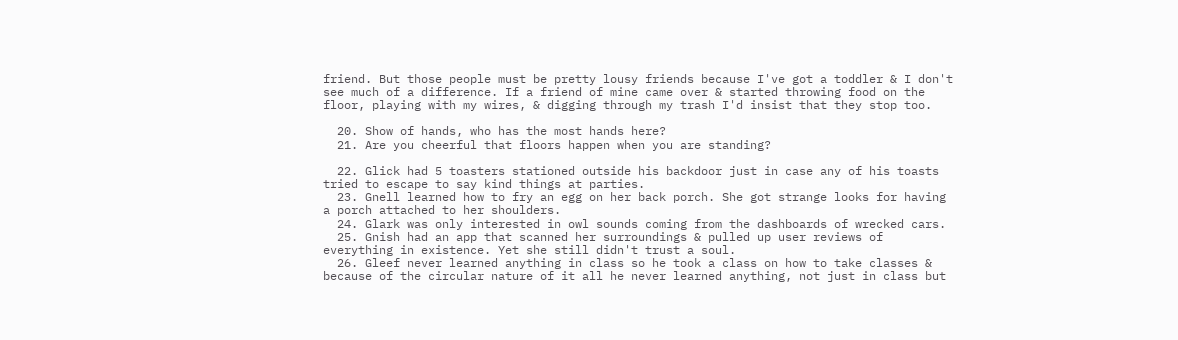friend. But those people must be pretty lousy friends because I've got a toddler & I don't see much of a difference. If a friend of mine came over & started throwing food on the floor, playing with my wires, & digging through my trash I'd insist that they stop too.

  20. Show of hands, who has the most hands here?
  21. Are you cheerful that floors happen when you are standing?

  22. Glick had 5 toasters stationed outside his backdoor just in case any of his toasts tried to escape to say kind things at parties.
  23. Gnell learned how to fry an egg on her back porch. She got strange looks for having a porch attached to her shoulders.
  24. Glark was only interested in owl sounds coming from the dashboards of wrecked cars.
  25. Gnish had an app that scanned her surroundings & pulled up user reviews of everything in existence. Yet she still didn't trust a soul.
  26. Gleef never learned anything in class so he took a class on how to take classes & because of the circular nature of it all he never learned anything, not just in class but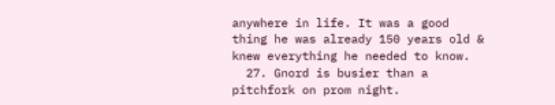anywhere in life. It was a good thing he was already 150 years old & knew everything he needed to know.
  27. Gnord is busier than a pitchfork on prom night.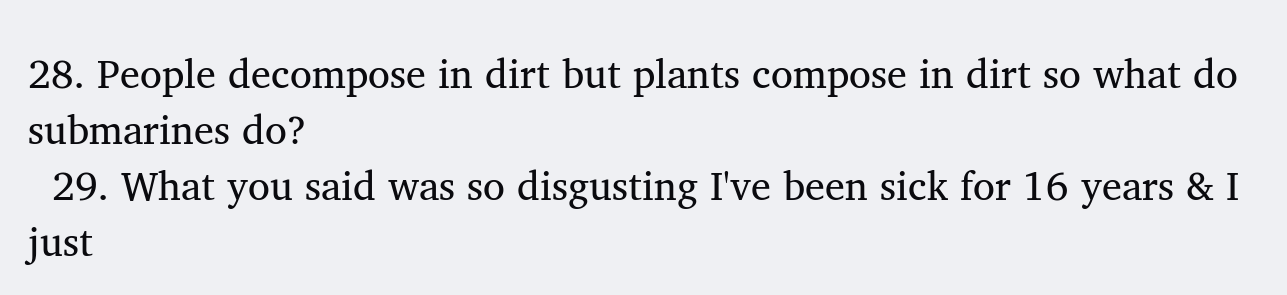28. People decompose in dirt but plants compose in dirt so what do submarines do?
  29. What you said was so disgusting I've been sick for 16 years & I just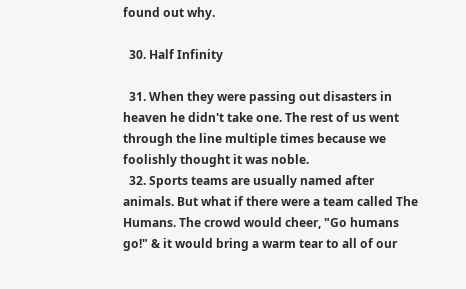found out why.

  30. Half Infinity

  31. When they were passing out disasters in heaven he didn't take one. The rest of us went through the line multiple times because we foolishly thought it was noble.
  32. Sports teams are usually named after animals. But what if there were a team called The Humans. The crowd would cheer, "Go humans go!" & it would bring a warm tear to all of our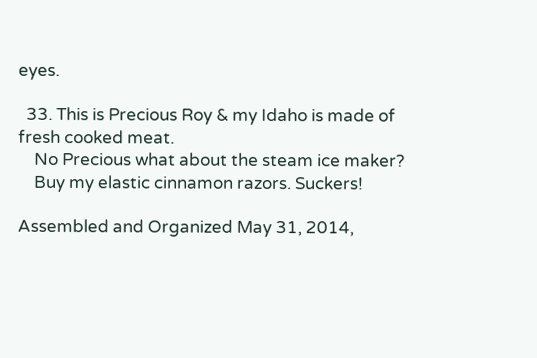eyes.

  33. This is Precious Roy & my Idaho is made of fresh cooked meat.
    No Precious what about the steam ice maker?
    Buy my elastic cinnamon razors. Suckers!

Assembled and Organized May 31, 2014,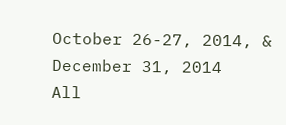October 26-27, 2014, & December 31, 2014
All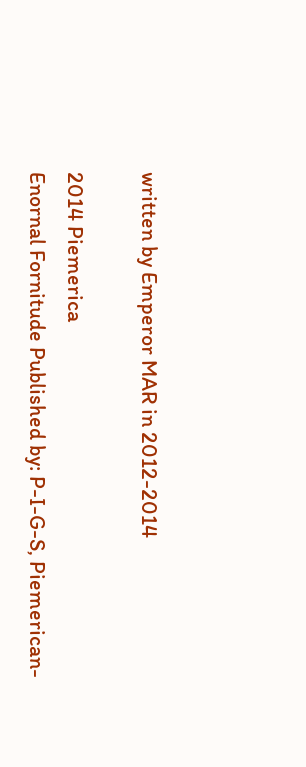written by Emperor MAR in 2012-2014

2014 Piemerica
Enornal Fornitude Published by: P-I-G-S, Piemerican-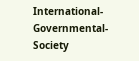International-Governmental-Society